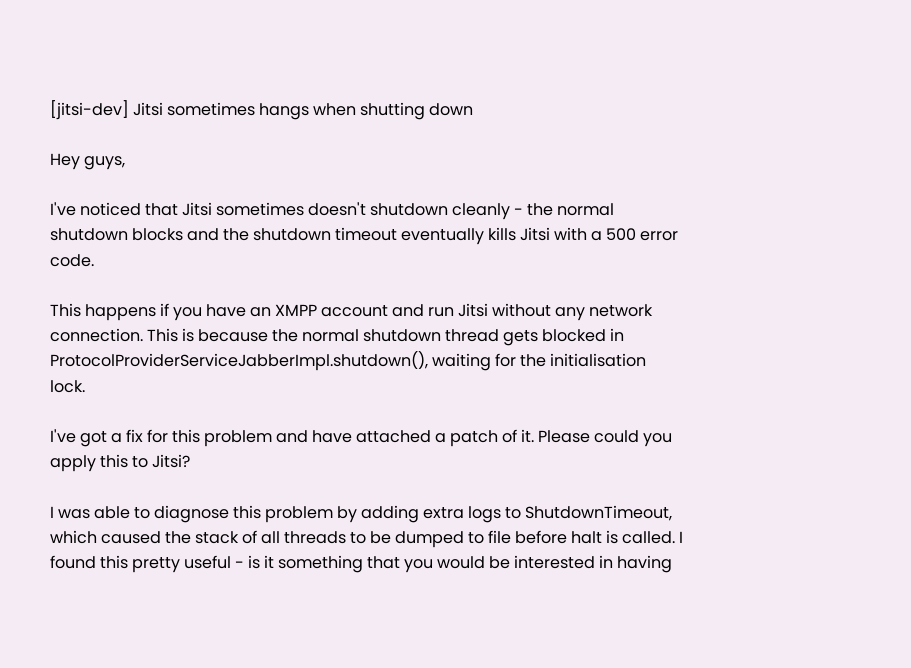[jitsi-dev] Jitsi sometimes hangs when shutting down

Hey guys,

I've noticed that Jitsi sometimes doesn't shutdown cleanly - the normal shutdown blocks and the shutdown timeout eventually kills Jitsi with a 500 error code.

This happens if you have an XMPP account and run Jitsi without any network connection. This is because the normal shutdown thread gets blocked in ProtocolProviderServiceJabberImpl.shutdown(), waiting for the initialisation lock.

I've got a fix for this problem and have attached a patch of it. Please could you apply this to Jitsi?

I was able to diagnose this problem by adding extra logs to ShutdownTimeout, which caused the stack of all threads to be dumped to file before halt is called. I found this pretty useful - is it something that you would be interested in having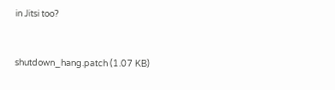in Jitsi too?


shutdown_hang.patch (1.07 KB)